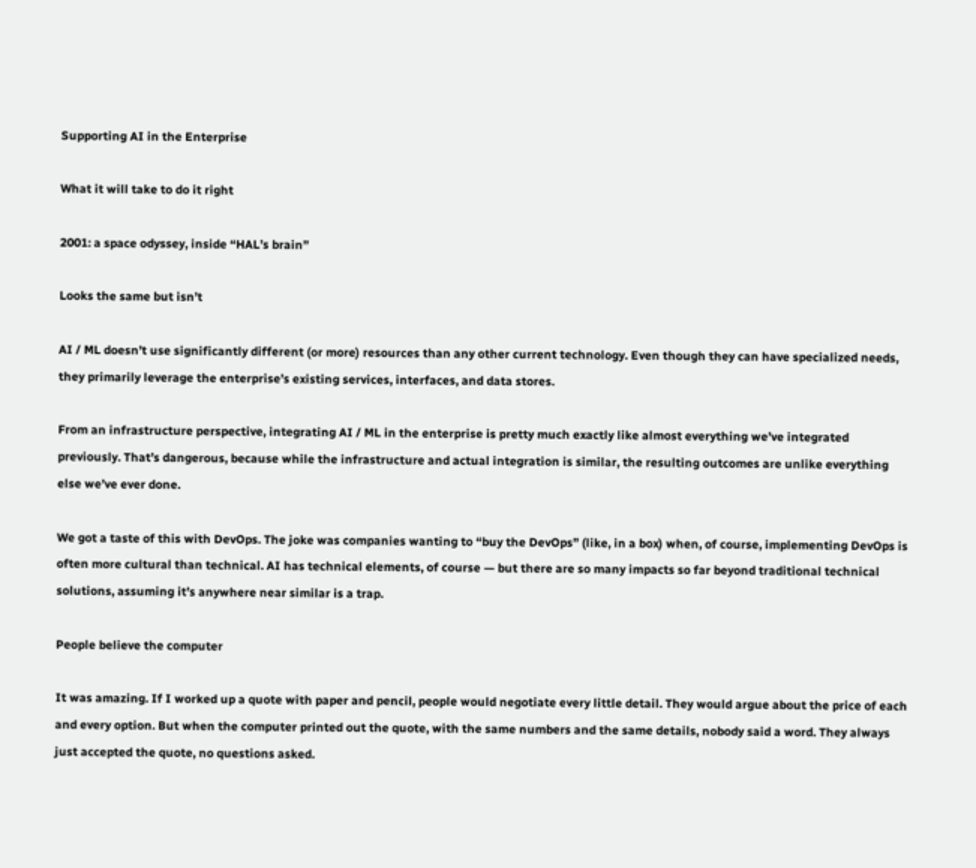Supporting AI in the Enterprise

What it will take to do it right

2001: a space odyssey, inside “HAL’s brain”

Looks the same but isn’t

AI / ML doesn’t use significantly different (or more) resources than any other current technology. Even though they can have specialized needs, they primarily leverage the enterprise’s existing services, interfaces, and data stores.

From an infrastructure perspective, integrating AI / ML in the enterprise is pretty much exactly like almost everything we’ve integrated previously. That’s dangerous, because while the infrastructure and actual integration is similar, the resulting outcomes are unlike everything else we’ve ever done.

We got a taste of this with DevOps. The joke was companies wanting to “buy the DevOps” (like, in a box) when, of course, implementing DevOps is often more cultural than technical. AI has technical elements, of course — but there are so many impacts so far beyond traditional technical solutions, assuming it’s anywhere near similar is a trap.

People believe the computer

It was amazing. If I worked up a quote with paper and pencil, people would negotiate every little detail. They would argue about the price of each and every option. But when the computer printed out the quote, with the same numbers and the same details, nobody said a word. They always just accepted the quote, no questions asked.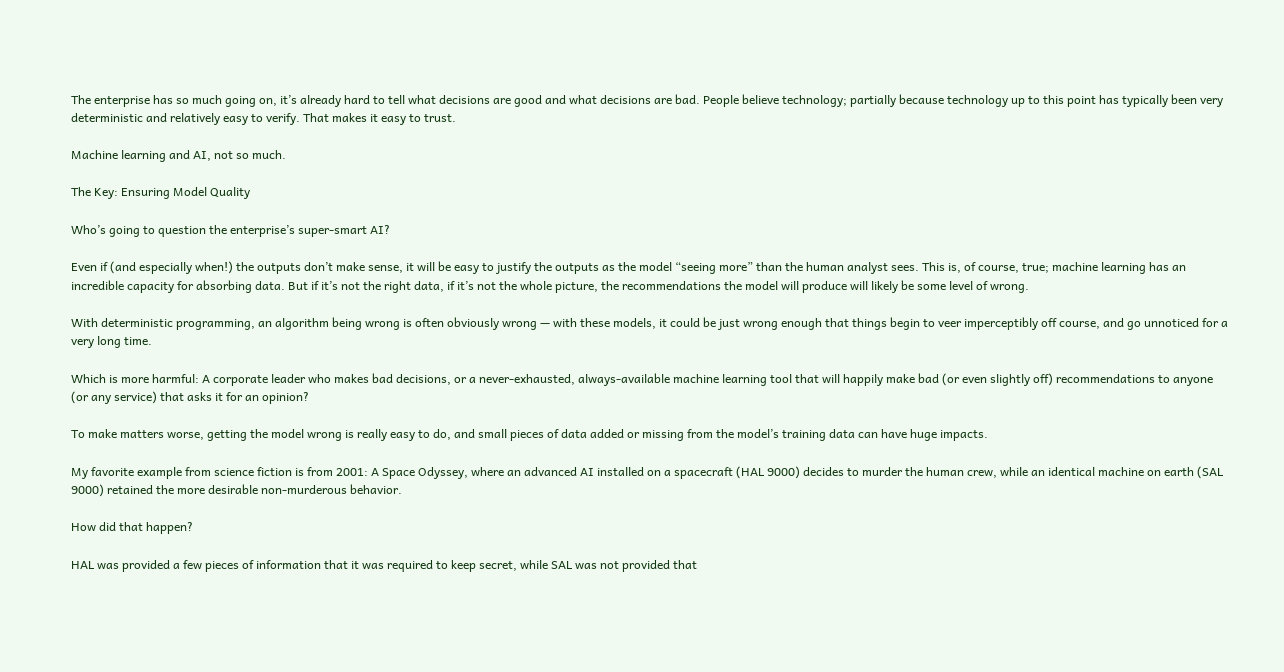The enterprise has so much going on, it’s already hard to tell what decisions are good and what decisions are bad. People believe technology; partially because technology up to this point has typically been very deterministic and relatively easy to verify. That makes it easy to trust.

Machine learning and AI, not so much.

The Key: Ensuring Model Quality

Who’s going to question the enterprise’s super-smart AI?

Even if (and especially when!) the outputs don’t make sense, it will be easy to justify the outputs as the model “seeing more” than the human analyst sees. This is, of course, true; machine learning has an incredible capacity for absorbing data. But if it’s not the right data, if it’s not the whole picture, the recommendations the model will produce will likely be some level of wrong.

With deterministic programming, an algorithm being wrong is often obviously wrong — with these models, it could be just wrong enough that things begin to veer imperceptibly off course, and go unnoticed for a very long time.

Which is more harmful: A corporate leader who makes bad decisions, or a never-exhausted, always-available machine learning tool that will happily make bad (or even slightly off) recommendations to anyone (or any service) that asks it for an opinion?

To make matters worse, getting the model wrong is really easy to do, and small pieces of data added or missing from the model’s training data can have huge impacts.

My favorite example from science fiction is from 2001: A Space Odyssey, where an advanced AI installed on a spacecraft (HAL 9000) decides to murder the human crew, while an identical machine on earth (SAL 9000) retained the more desirable non-murderous behavior.

How did that happen?

HAL was provided a few pieces of information that it was required to keep secret, while SAL was not provided that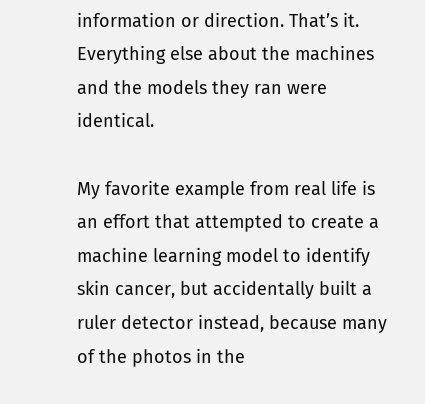information or direction. That’s it. Everything else about the machines and the models they ran were identical.

My favorite example from real life is an effort that attempted to create a machine learning model to identify skin cancer, but accidentally built a ruler detector instead, because many of the photos in the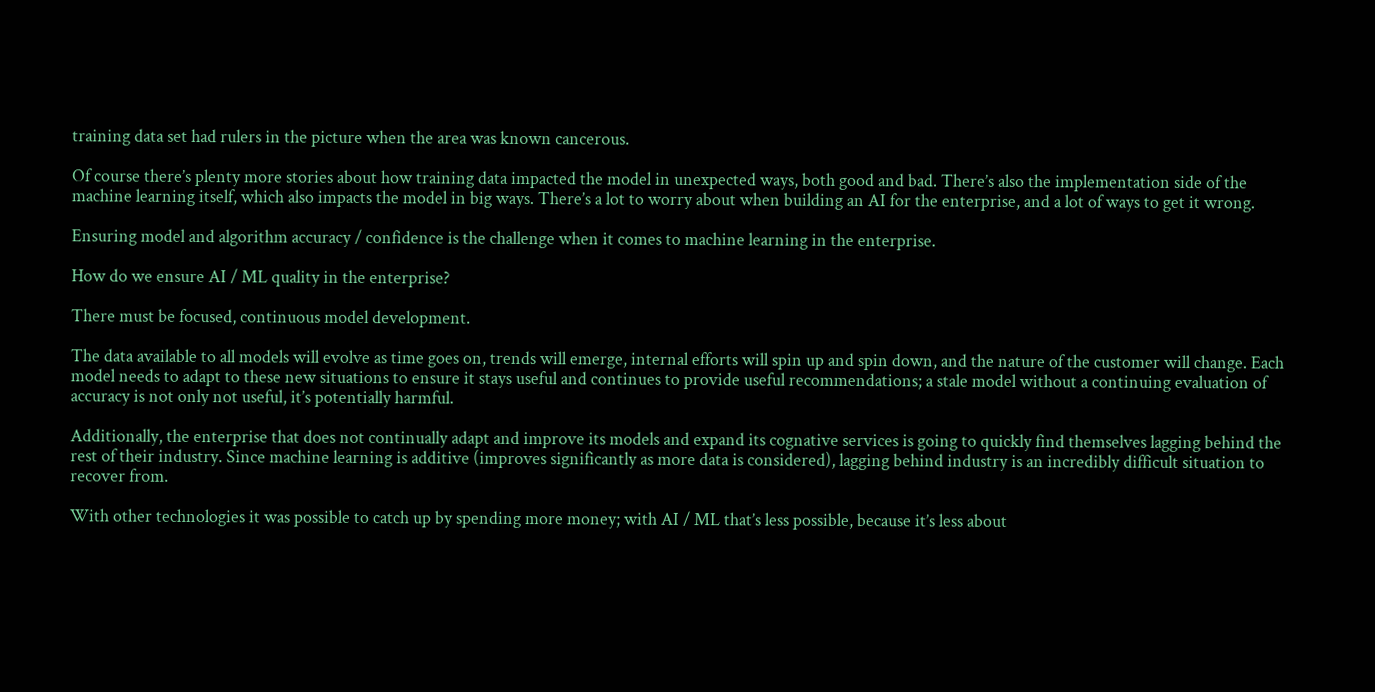training data set had rulers in the picture when the area was known cancerous.

Of course there’s plenty more stories about how training data impacted the model in unexpected ways, both good and bad. There’s also the implementation side of the machine learning itself, which also impacts the model in big ways. There’s a lot to worry about when building an AI for the enterprise, and a lot of ways to get it wrong.

Ensuring model and algorithm accuracy / confidence is the challenge when it comes to machine learning in the enterprise.

How do we ensure AI / ML quality in the enterprise?

There must be focused, continuous model development.

The data available to all models will evolve as time goes on, trends will emerge, internal efforts will spin up and spin down, and the nature of the customer will change. Each model needs to adapt to these new situations to ensure it stays useful and continues to provide useful recommendations; a stale model without a continuing evaluation of accuracy is not only not useful, it’s potentially harmful.

Additionally, the enterprise that does not continually adapt and improve its models and expand its cognative services is going to quickly find themselves lagging behind the rest of their industry. Since machine learning is additive (improves significantly as more data is considered), lagging behind industry is an incredibly difficult situation to recover from.

With other technologies it was possible to catch up by spending more money; with AI / ML that’s less possible, because it’s less about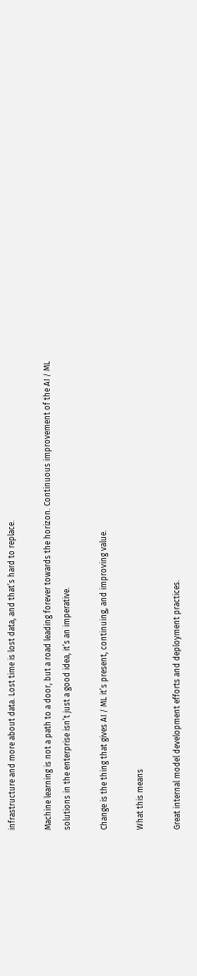infrastructure and more about data. Lost time is lost data, and that’s hard to replace.

Machine learning is not a path to a door, but a road leading forever towards the horizon. Continuous improvement of the AI / ML solutions in the enterprise isn’t just a good idea, it’s an imperative.

Change is the thing that gives AI / ML it’s present, continuing, and improving value.

What this means

Great internal model development efforts and deployment practices.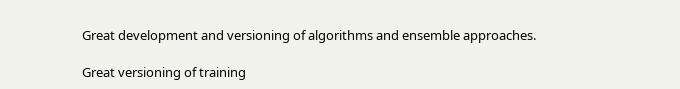Great development and versioning of algorithms and ensemble approaches.

Great versioning of training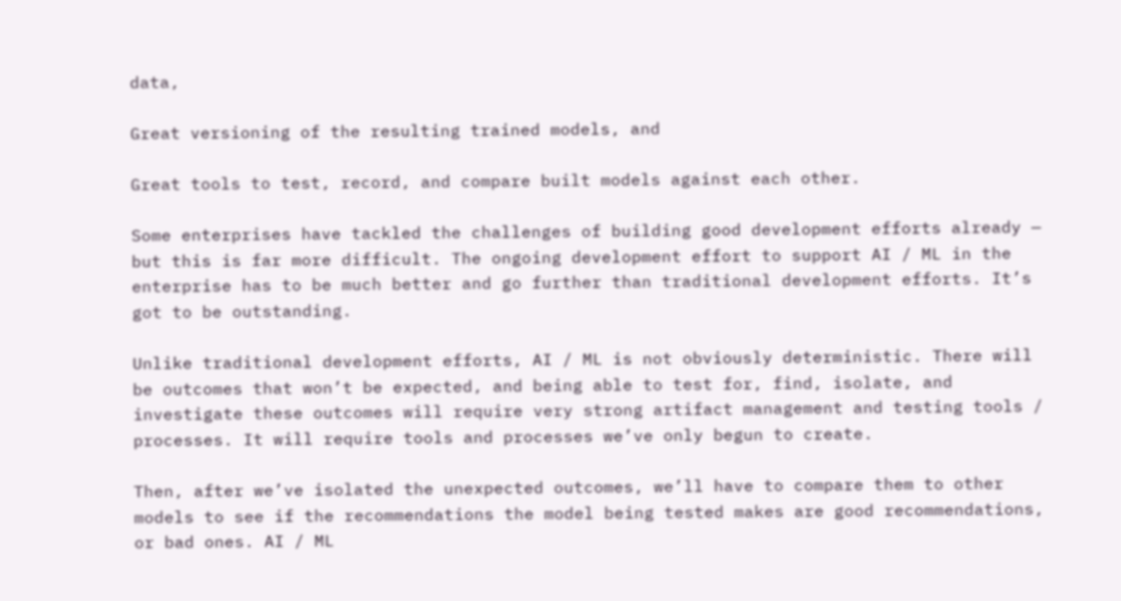data,

Great versioning of the resulting trained models, and

Great tools to test, record, and compare built models against each other.

Some enterprises have tackled the challenges of building good development efforts already — but this is far more difficult. The ongoing development effort to support AI / ML in the enterprise has to be much better and go further than traditional development efforts. It’s got to be outstanding.

Unlike traditional development efforts, AI / ML is not obviously deterministic. There will be outcomes that won’t be expected, and being able to test for, find, isolate, and investigate these outcomes will require very strong artifact management and testing tools / processes. It will require tools and processes we’ve only begun to create.

Then, after we’ve isolated the unexpected outcomes, we’ll have to compare them to other models to see if the recommendations the model being tested makes are good recommendations, or bad ones. AI / ML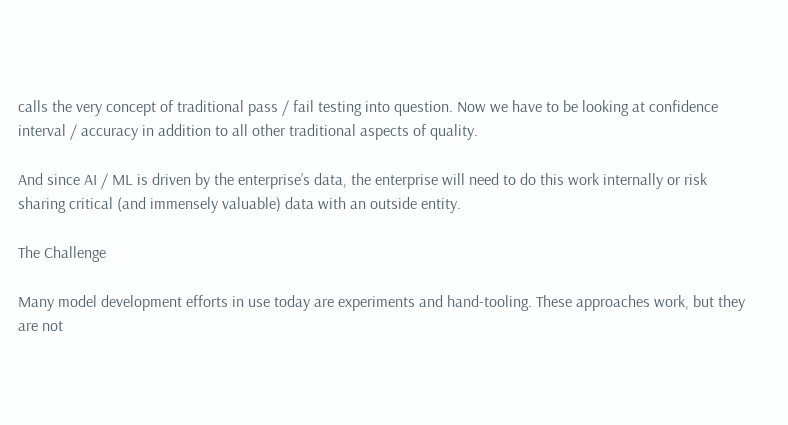calls the very concept of traditional pass / fail testing into question. Now we have to be looking at confidence interval / accuracy in addition to all other traditional aspects of quality.

And since AI / ML is driven by the enterprise’s data, the enterprise will need to do this work internally or risk sharing critical (and immensely valuable) data with an outside entity.

The Challenge

Many model development efforts in use today are experiments and hand-tooling. These approaches work, but they are not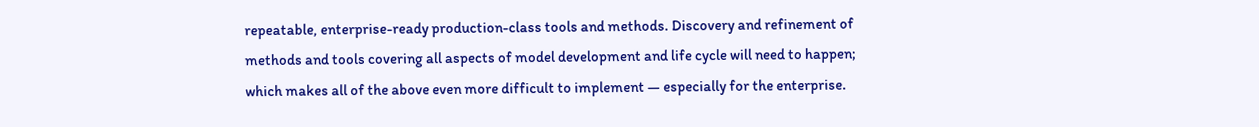repeatable, enterprise-ready production-class tools and methods. Discovery and refinement of methods and tools covering all aspects of model development and life cycle will need to happen; which makes all of the above even more difficult to implement — especially for the enterprise.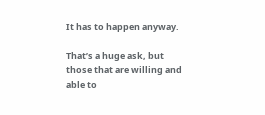It has to happen anyway.

That’s a huge ask, but those that are willing and able to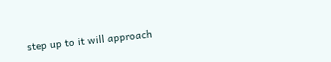step up to it will approach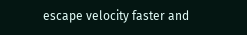escape velocity faster and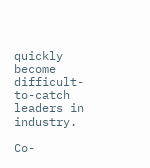quickly become difficult-to-catch leaders in industry.

Co-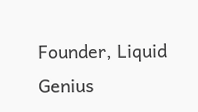Founder, Liquid Genius